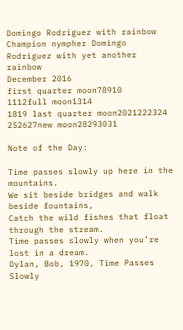Domingo Rodriguez with rainbow
Champion nympher Domingo Rodriguez with yet another rainbow
December 2016
first quarter moon78910
1112full moon1314
1819 last quarter moon2021222324
252627new moon28293031

Note of the Day:

Time passes slowly up here in the mountains.
We sit beside bridges and walk beside fountains,
Catch the wild fishes that float through the stream.
Time passes slowly when you’re lost in a dream.
Dylan, Bob, 1970, Time Passes Slowly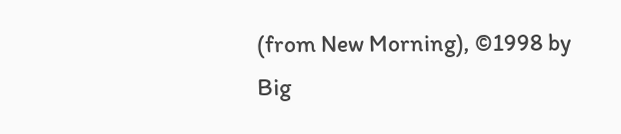(from New Morning), ©1998 by Big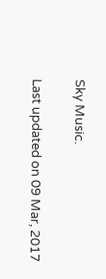Sky Music.

Last updated on 09 Mar, 2017